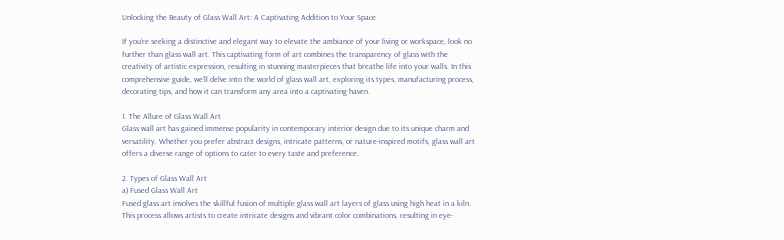Unlocking the Beauty of Glass Wall Art: A Captivating Addition to Your Space

If you’re seeking a distinctive and elegant way to elevate the ambiance of your living or workspace, look no further than glass wall art. This captivating form of art combines the transparency of glass with the creativity of artistic expression, resulting in stunning masterpieces that breathe life into your walls. In this comprehensive guide, we’ll delve into the world of glass wall art, exploring its types, manufacturing process, decorating tips, and how it can transform any area into a captivating haven.

1. The Allure of Glass Wall Art
Glass wall art has gained immense popularity in contemporary interior design due to its unique charm and versatility. Whether you prefer abstract designs, intricate patterns, or nature-inspired motifs, glass wall art offers a diverse range of options to cater to every taste and preference.

2. Types of Glass Wall Art
a) Fused Glass Wall Art
Fused glass art involves the skillful fusion of multiple glass wall art layers of glass using high heat in a kiln. This process allows artists to create intricate designs and vibrant color combinations, resulting in eye-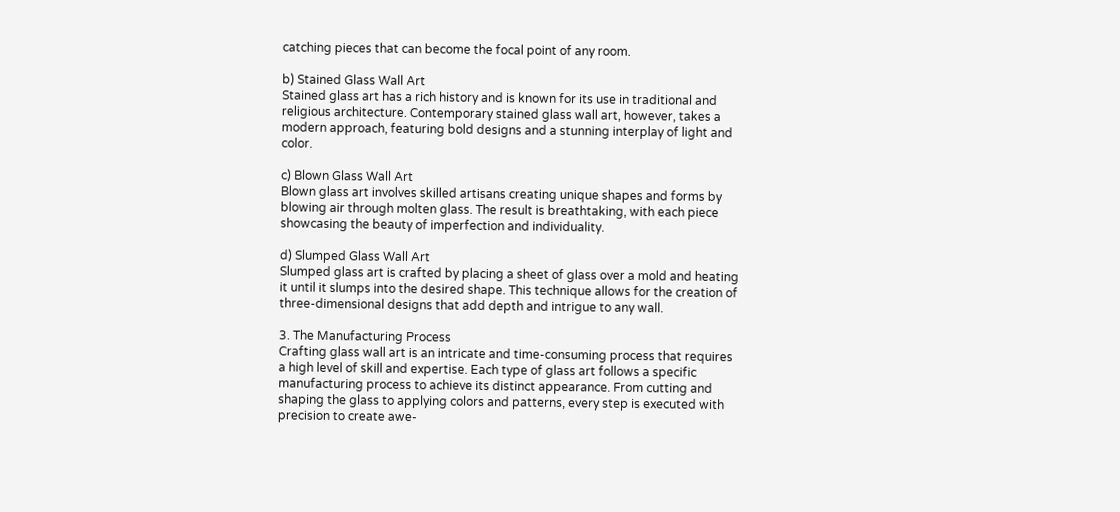catching pieces that can become the focal point of any room.

b) Stained Glass Wall Art
Stained glass art has a rich history and is known for its use in traditional and religious architecture. Contemporary stained glass wall art, however, takes a modern approach, featuring bold designs and a stunning interplay of light and color.

c) Blown Glass Wall Art
Blown glass art involves skilled artisans creating unique shapes and forms by blowing air through molten glass. The result is breathtaking, with each piece showcasing the beauty of imperfection and individuality.

d) Slumped Glass Wall Art
Slumped glass art is crafted by placing a sheet of glass over a mold and heating it until it slumps into the desired shape. This technique allows for the creation of three-dimensional designs that add depth and intrigue to any wall.

3. The Manufacturing Process
Crafting glass wall art is an intricate and time-consuming process that requires a high level of skill and expertise. Each type of glass art follows a specific manufacturing process to achieve its distinct appearance. From cutting and shaping the glass to applying colors and patterns, every step is executed with precision to create awe-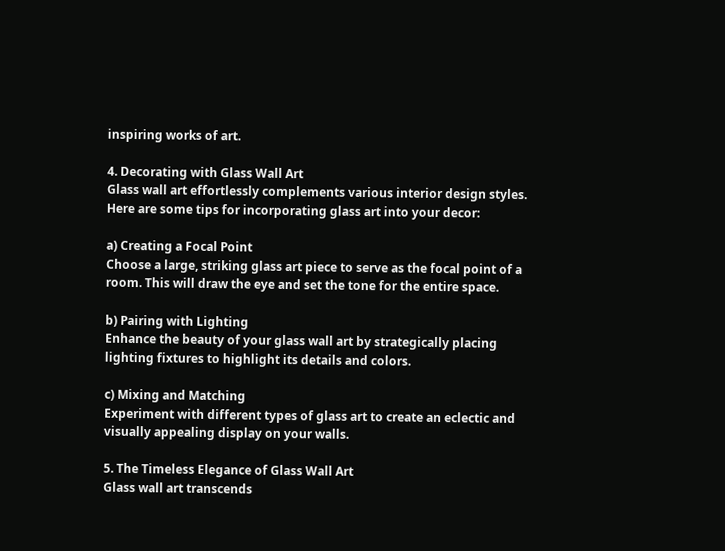inspiring works of art.

4. Decorating with Glass Wall Art
Glass wall art effortlessly complements various interior design styles. Here are some tips for incorporating glass art into your decor:

a) Creating a Focal Point
Choose a large, striking glass art piece to serve as the focal point of a room. This will draw the eye and set the tone for the entire space.

b) Pairing with Lighting
Enhance the beauty of your glass wall art by strategically placing lighting fixtures to highlight its details and colors.

c) Mixing and Matching
Experiment with different types of glass art to create an eclectic and visually appealing display on your walls.

5. The Timeless Elegance of Glass Wall Art
Glass wall art transcends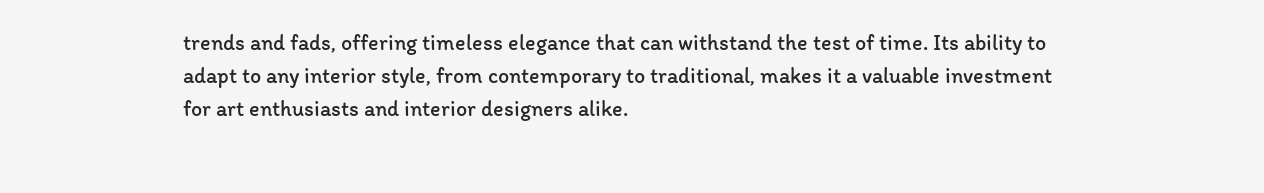trends and fads, offering timeless elegance that can withstand the test of time. Its ability to adapt to any interior style, from contemporary to traditional, makes it a valuable investment for art enthusiasts and interior designers alike.